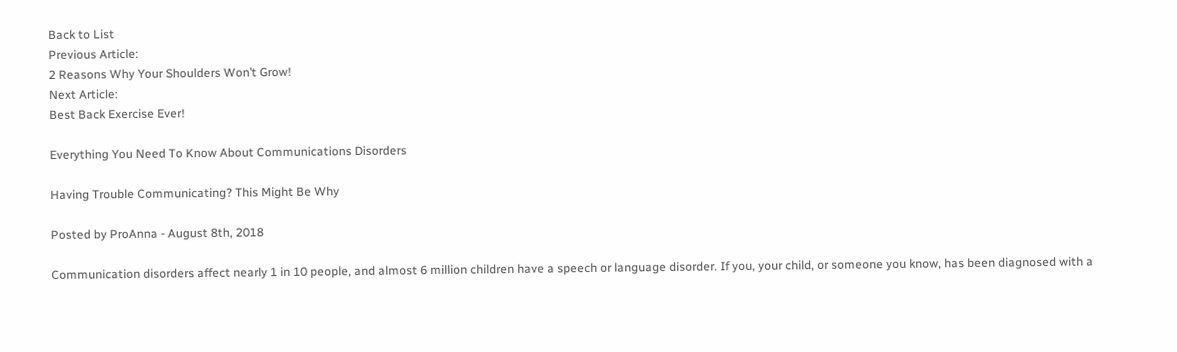Back to List
Previous Article:
2 Reasons Why Your Shoulders Won’t Grow!
Next Article:
Best Back Exercise Ever!

Everything You Need To Know About Communications Disorders

Having Trouble Communicating? This Might Be Why

Posted by ProAnna - August 8th, 2018

Communication disorders affect nearly 1 in 10 people, and almost 6 million children have a speech or language disorder. If you, your child, or someone you know, has been diagnosed with a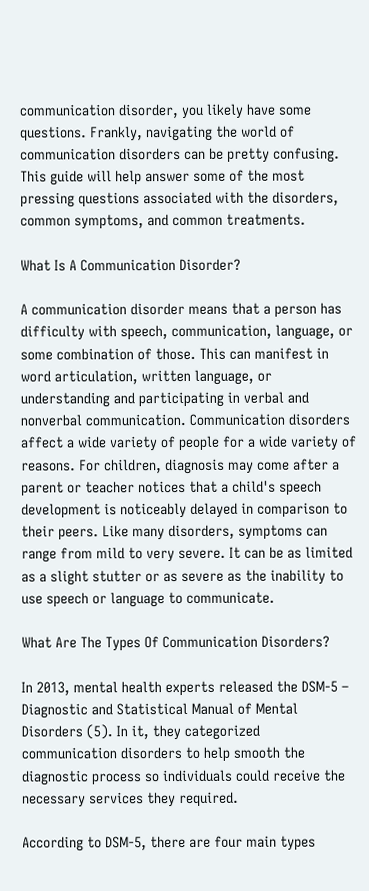communication disorder, you likely have some questions. Frankly, navigating the world of communication disorders can be pretty confusing. This guide will help answer some of the most pressing questions associated with the disorders, common symptoms, and common treatments.

What Is A Communication Disorder?

A communication disorder means that a person has difficulty with speech, communication, language, or some combination of those. This can manifest in word articulation, written language, or understanding and participating in verbal and nonverbal communication. Communication disorders affect a wide variety of people for a wide variety of reasons. For children, diagnosis may come after a parent or teacher notices that a child's speech development is noticeably delayed in comparison to their peers. Like many disorders, symptoms can range from mild to very severe. It can be as limited as a slight stutter or as severe as the inability to use speech or language to communicate.

What Are The Types Of Communication Disorders?

In 2013, mental health experts released the DSM-5 – Diagnostic and Statistical Manual of Mental Disorders (5). In it, they categorized communication disorders to help smooth the diagnostic process so individuals could receive the necessary services they required.

According to DSM-5, there are four main types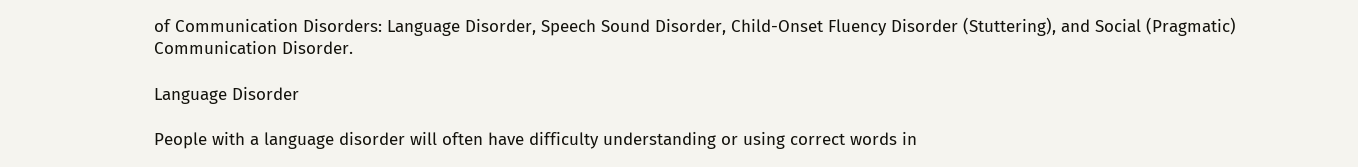of Communication Disorders: Language Disorder, Speech Sound Disorder, Child-Onset Fluency Disorder (Stuttering), and Social (Pragmatic) Communication Disorder.

Language Disorder

People with a language disorder will often have difficulty understanding or using correct words in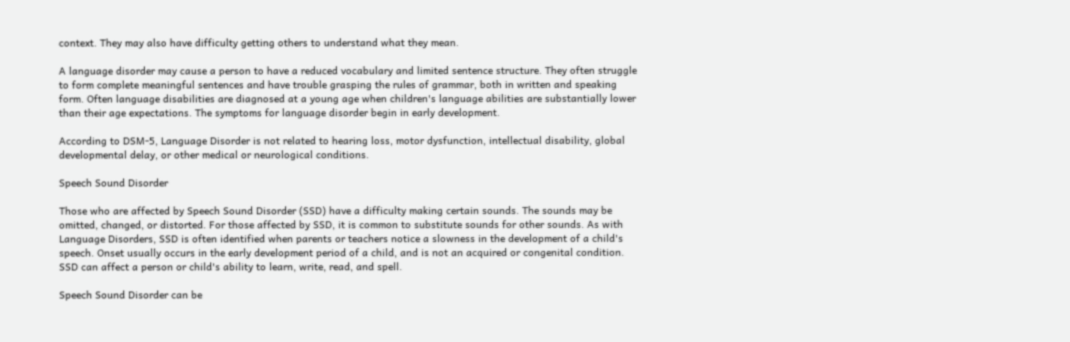context. They may also have difficulty getting others to understand what they mean.

A language disorder may cause a person to have a reduced vocabulary and limited sentence structure. They often struggle to form complete meaningful sentences and have trouble grasping the rules of grammar, both in written and speaking form. Often language disabilities are diagnosed at a young age when children's language abilities are substantially lower than their age expectations. The symptoms for language disorder begin in early development.

According to DSM-5, Language Disorder is not related to hearing loss, motor dysfunction, intellectual disability, global developmental delay, or other medical or neurological conditions.

Speech Sound Disorder

Those who are affected by Speech Sound Disorder (SSD) have a difficulty making certain sounds. The sounds may be omitted, changed, or distorted. For those affected by SSD, it is common to substitute sounds for other sounds. As with Language Disorders, SSD is often identified when parents or teachers notice a slowness in the development of a child's speech. Onset usually occurs in the early development period of a child, and is not an acquired or congenital condition. SSD can affect a person or child's ability to learn, write, read, and spell.

Speech Sound Disorder can be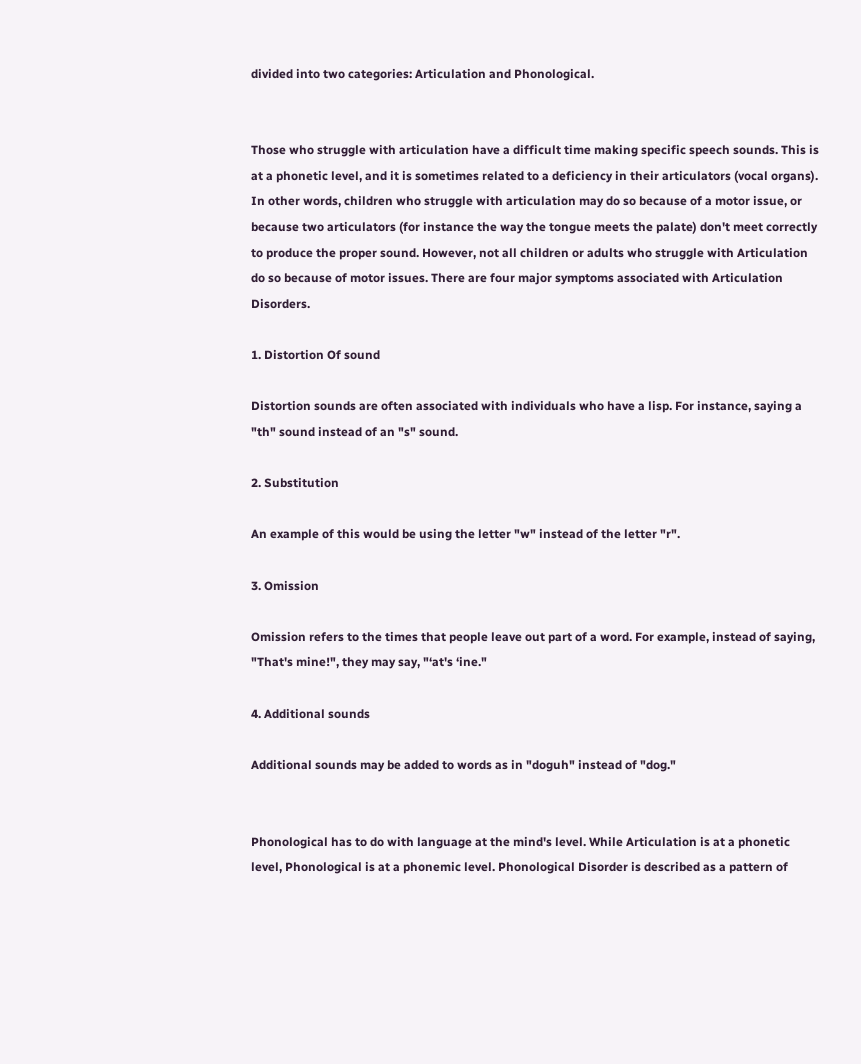divided into two categories: Articulation and Phonological.


Those who struggle with articulation have a difficult time making specific speech sounds. This is at a phonetic level, and it is sometimes related to a deficiency in their articulators (vocal organs). In other words, children who struggle with articulation may do so because of a motor issue, or because two articulators (for instance the way the tongue meets the palate) don't meet correctly to produce the proper sound. However, not all children or adults who struggle with Articulation do so because of motor issues. There are four major symptoms associated with Articulation Disorders.

1. Distortion Of sound

Distortion sounds are often associated with individuals who have a lisp. For instance, saying a "th" sound instead of an "s" sound.

2. Substitution

An example of this would be using the letter "w" instead of the letter "r".

3. Omission

Omission refers to the times that people leave out part of a word. For example, instead of saying, "That's mine!", they may say, "‘at's ‘ine."

4. Additional sounds

Additional sounds may be added to words as in "doguh" instead of "dog."


Phonological has to do with language at the mind's level. While Articulation is at a phonetic level, Phonological is at a phonemic level. Phonological Disorder is described as a pattern of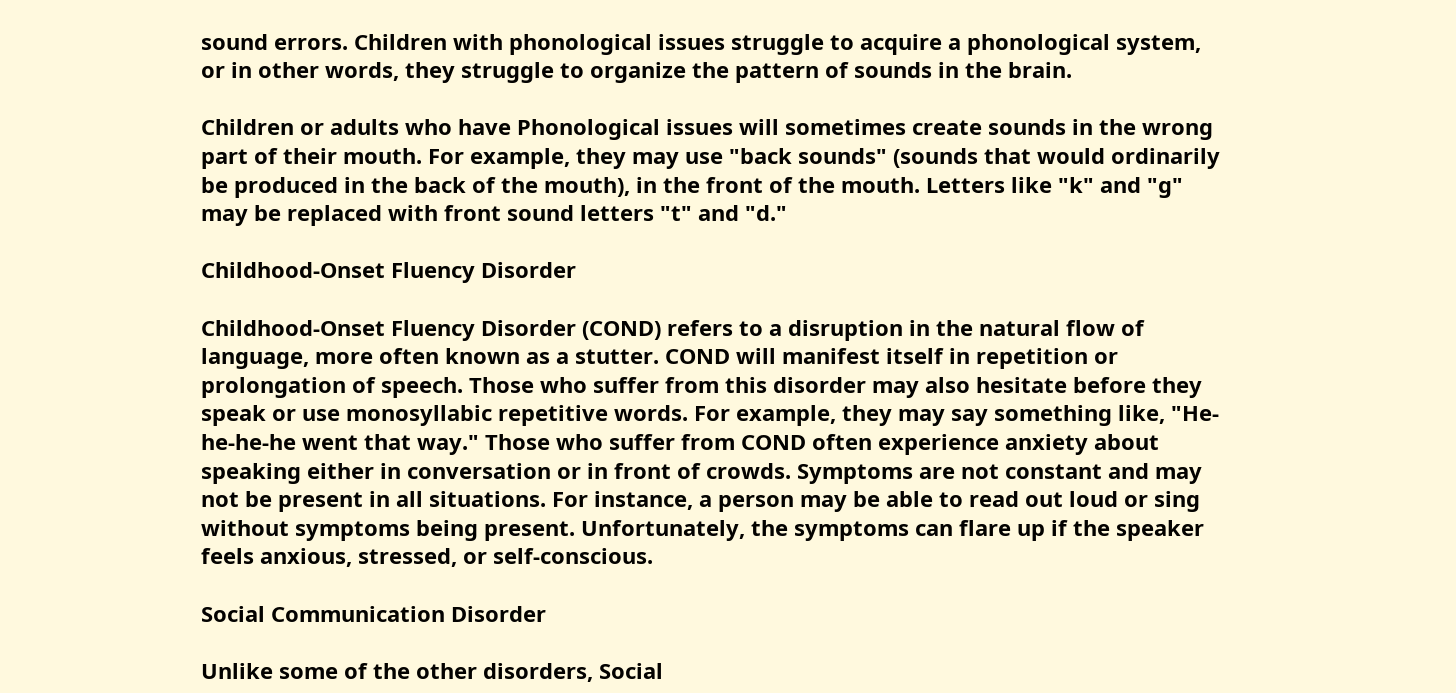sound errors. Children with phonological issues struggle to acquire a phonological system, or in other words, they struggle to organize the pattern of sounds in the brain.

Children or adults who have Phonological issues will sometimes create sounds in the wrong part of their mouth. For example, they may use "back sounds" (sounds that would ordinarily be produced in the back of the mouth), in the front of the mouth. Letters like "k" and "g" may be replaced with front sound letters "t" and "d."

Childhood-Onset Fluency Disorder

Childhood-Onset Fluency Disorder (COND) refers to a disruption in the natural flow of language, more often known as a stutter. COND will manifest itself in repetition or prolongation of speech. Those who suffer from this disorder may also hesitate before they speak or use monosyllabic repetitive words. For example, they may say something like, "He-he-he-he went that way." Those who suffer from COND often experience anxiety about speaking either in conversation or in front of crowds. Symptoms are not constant and may not be present in all situations. For instance, a person may be able to read out loud or sing without symptoms being present. Unfortunately, the symptoms can flare up if the speaker feels anxious, stressed, or self-conscious.

Social Communication Disorder

Unlike some of the other disorders, Social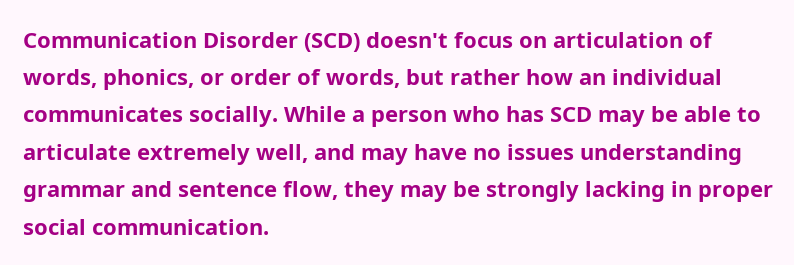Communication Disorder (SCD) doesn't focus on articulation of words, phonics, or order of words, but rather how an individual communicates socially. While a person who has SCD may be able to articulate extremely well, and may have no issues understanding grammar and sentence flow, they may be strongly lacking in proper social communication.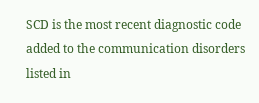SCD is the most recent diagnostic code added to the communication disorders listed in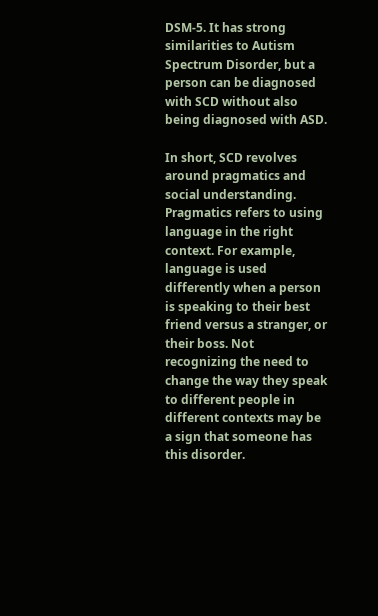DSM-5. It has strong similarities to Autism Spectrum Disorder, but a person can be diagnosed with SCD without also being diagnosed with ASD.

In short, SCD revolves around pragmatics and social understanding. Pragmatics refers to using language in the right context. For example, language is used differently when a person is speaking to their best friend versus a stranger, or their boss. Not recognizing the need to change the way they speak to different people in different contexts may be a sign that someone has this disorder.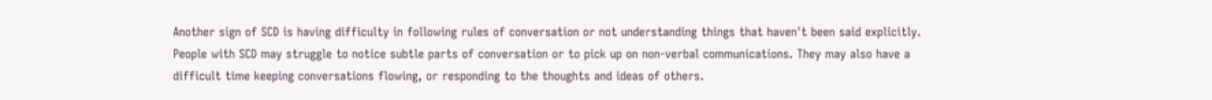Another sign of SCD is having difficulty in following rules of conversation or not understanding things that haven't been said explicitly. People with SCD may struggle to notice subtle parts of conversation or to pick up on non-verbal communications. They may also have a difficult time keeping conversations flowing, or responding to the thoughts and ideas of others.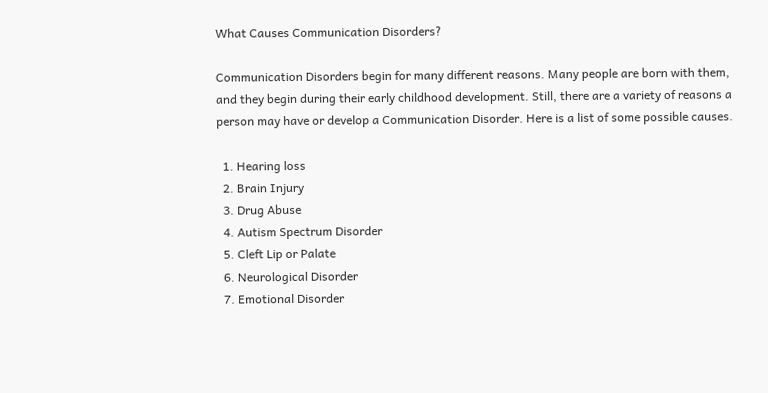What Causes Communication Disorders?

Communication Disorders begin for many different reasons. Many people are born with them, and they begin during their early childhood development. Still, there are a variety of reasons a person may have or develop a Communication Disorder. Here is a list of some possible causes.

  1. Hearing loss
  2. Brain Injury
  3. Drug Abuse
  4. Autism Spectrum Disorder
  5. Cleft Lip or Palate
  6. Neurological Disorder
  7. Emotional Disorder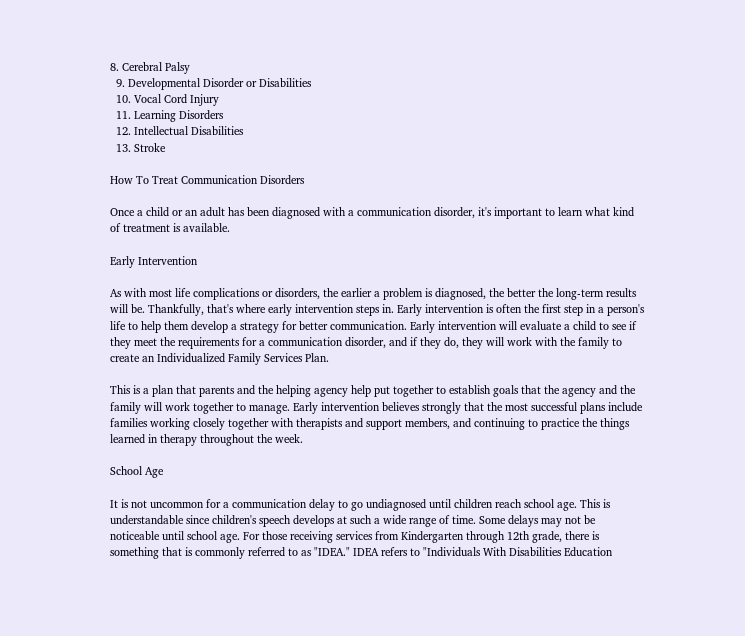8. Cerebral Palsy
  9. Developmental Disorder or Disabilities
  10. Vocal Cord Injury
  11. Learning Disorders
  12. Intellectual Disabilities
  13. Stroke

How To Treat Communication Disorders

Once a child or an adult has been diagnosed with a communication disorder, it's important to learn what kind of treatment is available.

Early Intervention

As with most life complications or disorders, the earlier a problem is diagnosed, the better the long-term results will be. Thankfully, that's where early intervention steps in. Early intervention is often the first step in a person's life to help them develop a strategy for better communication. Early intervention will evaluate a child to see if they meet the requirements for a communication disorder, and if they do, they will work with the family to create an Individualized Family Services Plan.

This is a plan that parents and the helping agency help put together to establish goals that the agency and the family will work together to manage. Early intervention believes strongly that the most successful plans include families working closely together with therapists and support members, and continuing to practice the things learned in therapy throughout the week.

School Age

It is not uncommon for a communication delay to go undiagnosed until children reach school age. This is understandable since children's speech develops at such a wide range of time. Some delays may not be noticeable until school age. For those receiving services from Kindergarten through 12th grade, there is something that is commonly referred to as "IDEA." IDEA refers to "Individuals With Disabilities Education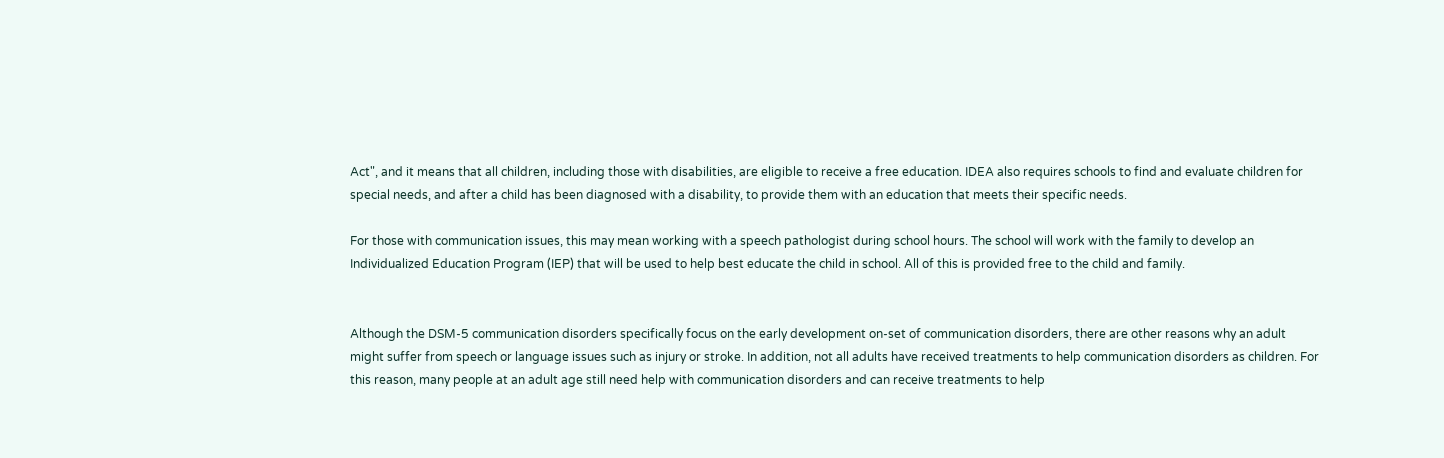Act", and it means that all children, including those with disabilities, are eligible to receive a free education. IDEA also requires schools to find and evaluate children for special needs, and after a child has been diagnosed with a disability, to provide them with an education that meets their specific needs.

For those with communication issues, this may mean working with a speech pathologist during school hours. The school will work with the family to develop an Individualized Education Program (IEP) that will be used to help best educate the child in school. All of this is provided free to the child and family.


Although the DSM-5 communication disorders specifically focus on the early development on-set of communication disorders, there are other reasons why an adult might suffer from speech or language issues such as injury or stroke. In addition, not all adults have received treatments to help communication disorders as children. For this reason, many people at an adult age still need help with communication disorders and can receive treatments to help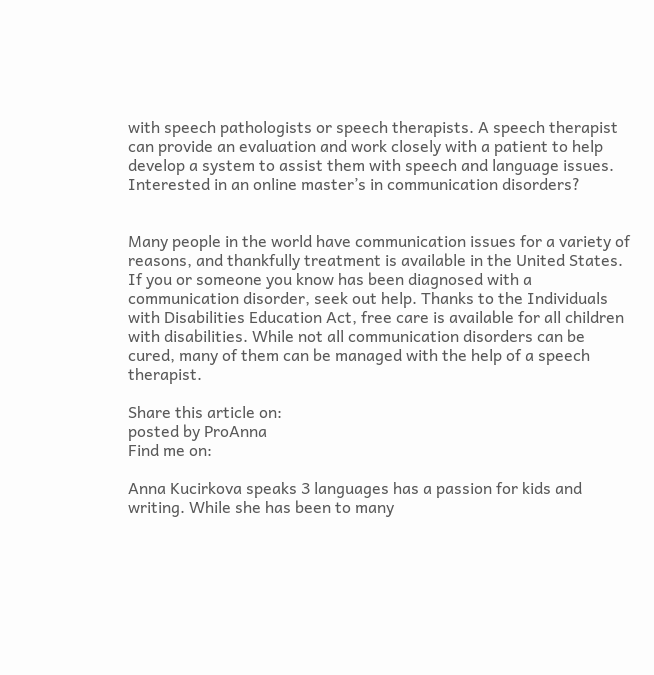with speech pathologists or speech therapists. A speech therapist can provide an evaluation and work closely with a patient to help develop a system to assist them with speech and language issues. Interested in an online master’s in communication disorders?


Many people in the world have communication issues for a variety of reasons, and thankfully treatment is available in the United States. If you or someone you know has been diagnosed with a communication disorder, seek out help. Thanks to the Individuals with Disabilities Education Act, free care is available for all children with disabilities. While not all communication disorders can be cured, many of them can be managed with the help of a speech therapist.

Share this article on:
posted by ProAnna
Find me on:

Anna Kucirkova speaks 3 languages has a passion for kids and writing. While she has been to many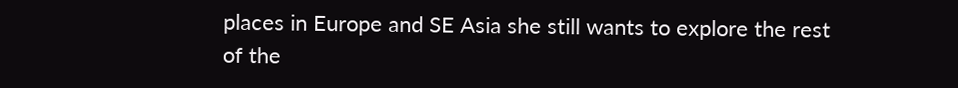places in Europe and SE Asia she still wants to explore the rest of the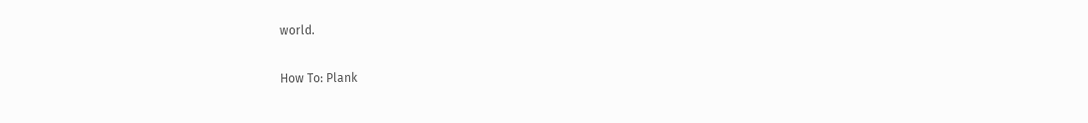world.

How To: Plank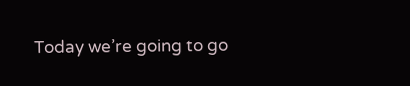Today we’re going to go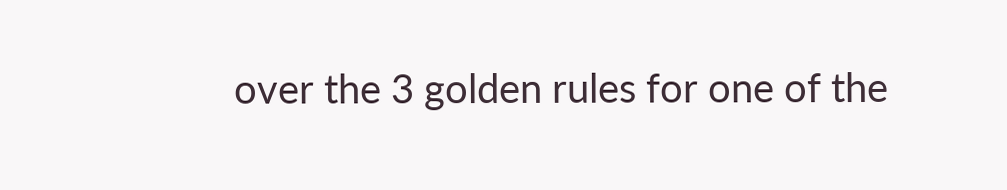over the 3 golden rules for one of the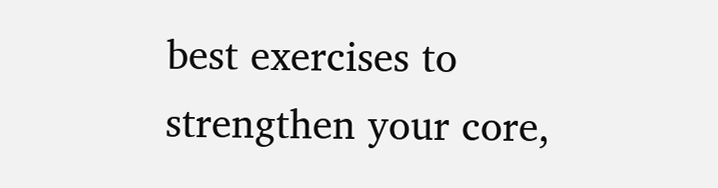best exercises to strengthen your core,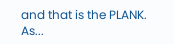and that is the PLANK. As...